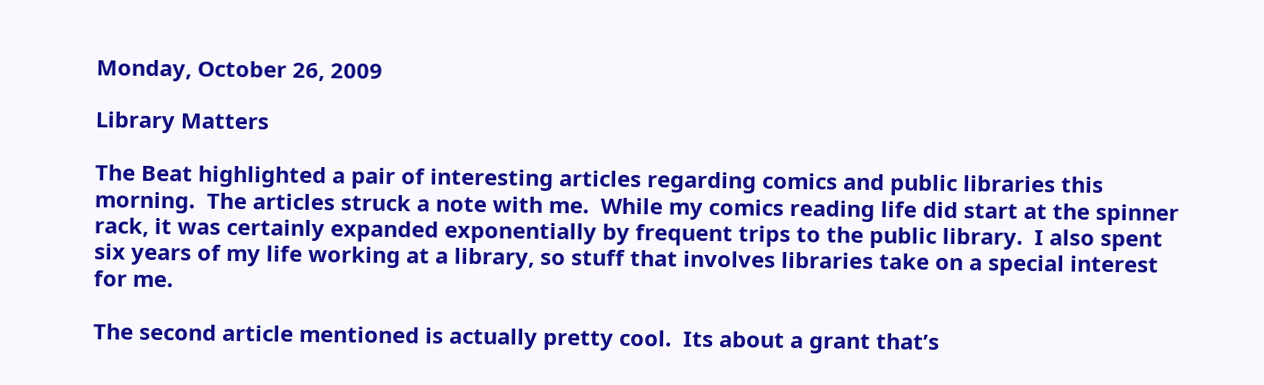Monday, October 26, 2009

Library Matters

The Beat highlighted a pair of interesting articles regarding comics and public libraries this morning.  The articles struck a note with me.  While my comics reading life did start at the spinner rack, it was certainly expanded exponentially by frequent trips to the public library.  I also spent six years of my life working at a library, so stuff that involves libraries take on a special interest for me.

The second article mentioned is actually pretty cool.  Its about a grant that’s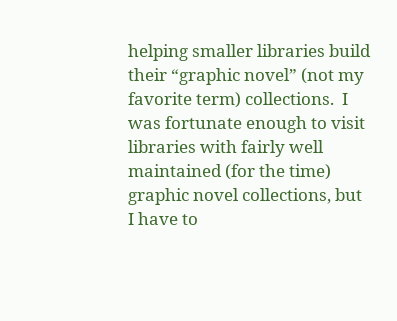helping smaller libraries build their “graphic novel” (not my favorite term) collections.  I was fortunate enough to visit libraries with fairly well maintained (for the time) graphic novel collections, but I have to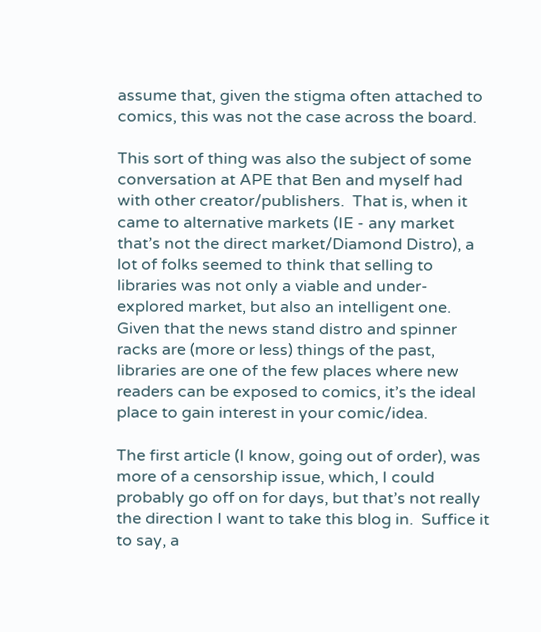assume that, given the stigma often attached to comics, this was not the case across the board.

This sort of thing was also the subject of some conversation at APE that Ben and myself had with other creator/publishers.  That is, when it came to alternative markets (IE - any market that’s not the direct market/Diamond Distro), a lot of folks seemed to think that selling to libraries was not only a viable and under-explored market, but also an intelligent one.  Given that the news stand distro and spinner racks are (more or less) things of the past, libraries are one of the few places where new readers can be exposed to comics, it’s the ideal place to gain interest in your comic/idea.

The first article (I know, going out of order), was more of a censorship issue, which, I could probably go off on for days, but that’s not really the direction I want to take this blog in.  Suffice it to say, a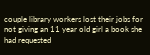couple library workers lost their jobs for not giving an 11 year old girl a book she had requested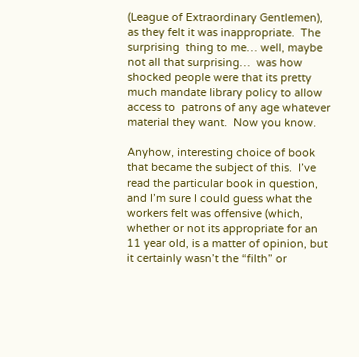(League of Extraordinary Gentlemen), as they felt it was inappropriate.  The surprising  thing to me… well, maybe not all that surprising…  was how shocked people were that its pretty much mandate library policy to allow access to  patrons of any age whatever material they want.  Now you know.

Anyhow, interesting choice of book that became the subject of this.  I’ve read the particular book in question, and I’m sure I could guess what the workers felt was offensive (which, whether or not its appropriate for an 11 year old, is a matter of opinion, but it certainly wasn’t the “filth” or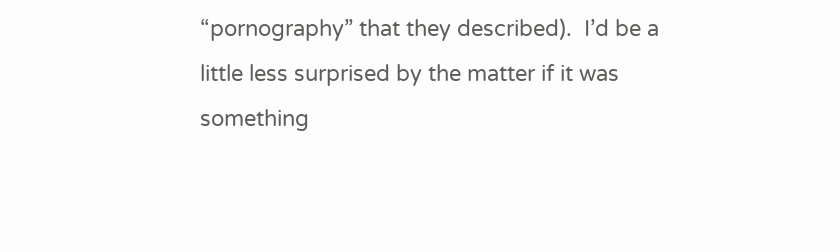“pornography” that they described).  I’d be a little less surprised by the matter if it was something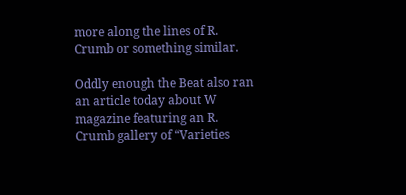more along the lines of R. Crumb or something similar.

Oddly enough the Beat also ran an article today about W magazine featuring an R. Crumb gallery of “Varieties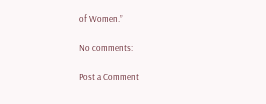of Women.”

No comments:

Post a Comment